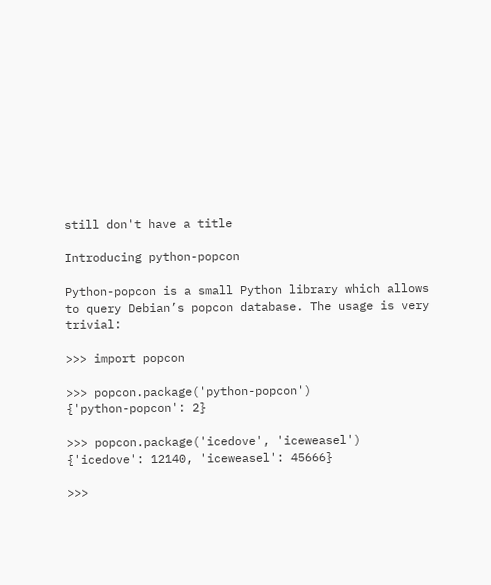still don't have a title

Introducing python-popcon

Python-popcon is a small Python library which allows to query Debian’s popcon database. The usage is very trivial:

>>> import popcon

>>> popcon.package('python-popcon')
{'python-popcon': 2}

>>> popcon.package('icedove', 'iceweasel')
{'icedove': 12140, 'iceweasel': 45666}

>>>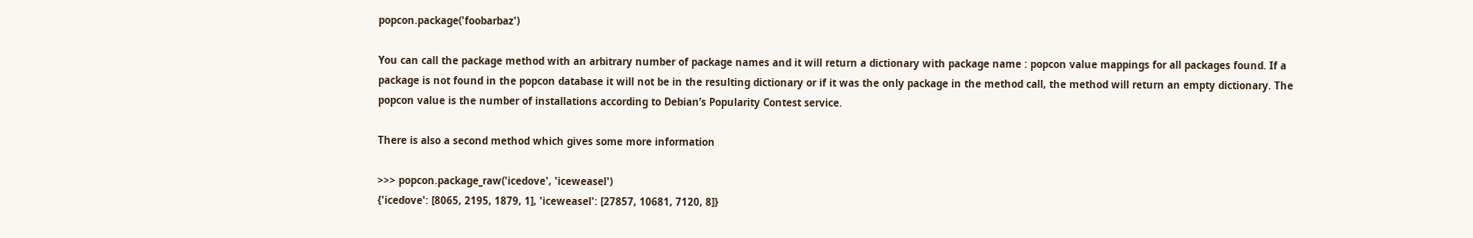popcon.package('foobarbaz')

You can call the package method with an arbitrary number of package names and it will return a dictionary with package name : popcon value mappings for all packages found. If a package is not found in the popcon database it will not be in the resulting dictionary or if it was the only package in the method call, the method will return an empty dictionary. The popcon value is the number of installations according to Debian’s Popularity Contest service.

There is also a second method which gives some more information

>>> popcon.package_raw('icedove', 'iceweasel')
{'icedove': [8065, 2195, 1879, 1], 'iceweasel': [27857, 10681, 7120, 8]}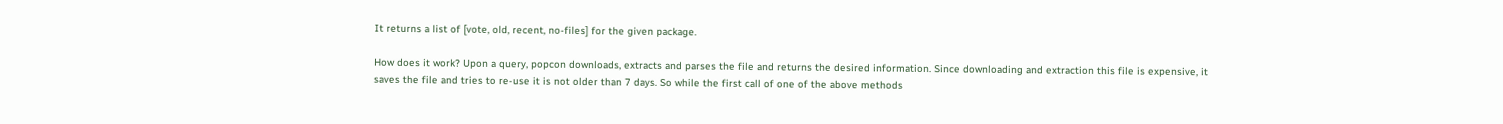It returns a list of [vote, old, recent, no-files] for the given package.

How does it work? Upon a query, popcon downloads, extracts and parses the file and returns the desired information. Since downloading and extraction this file is expensive, it saves the file and tries to re-use it is not older than 7 days. So while the first call of one of the above methods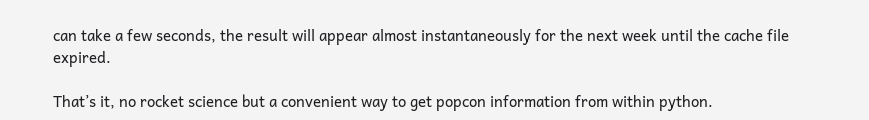can take a few seconds, the result will appear almost instantaneously for the next week until the cache file expired.

That’s it, no rocket science but a convenient way to get popcon information from within python.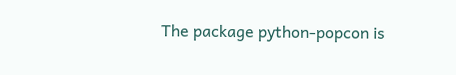The package python-popcon is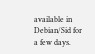available in Debian/Sid for a few days.